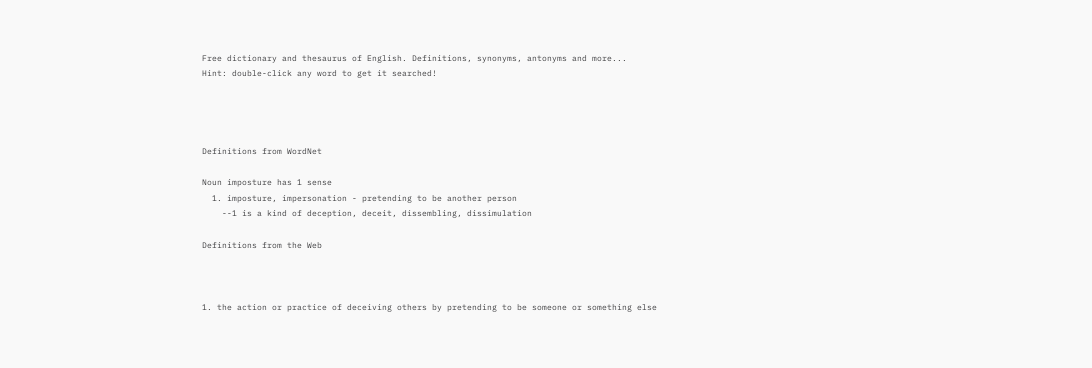Free dictionary and thesaurus of English. Definitions, synonyms, antonyms and more...
Hint: double-click any word to get it searched!




Definitions from WordNet

Noun imposture has 1 sense
  1. imposture, impersonation - pretending to be another person
    --1 is a kind of deception, deceit, dissembling, dissimulation

Definitions from the Web



1. the action or practice of deceiving others by pretending to be someone or something else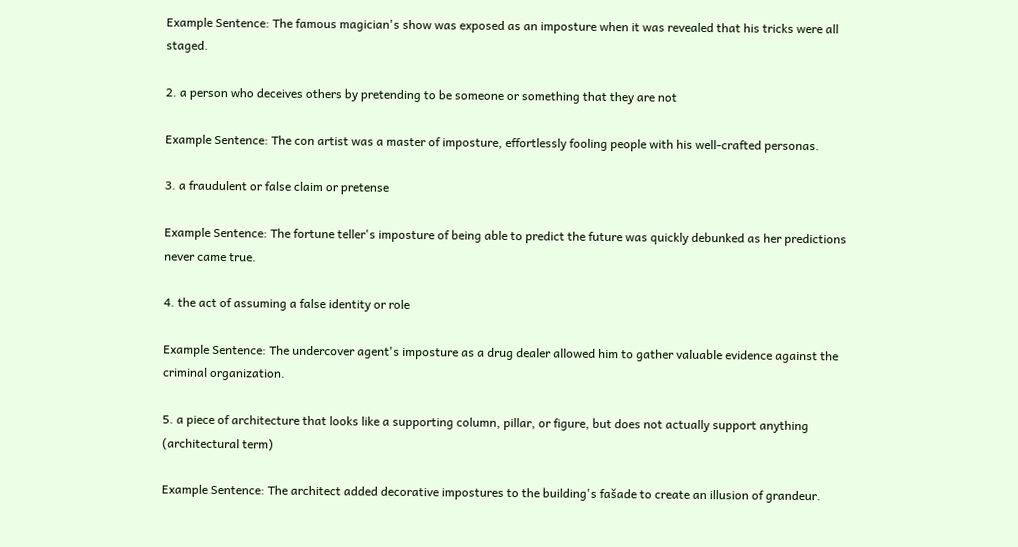Example Sentence: The famous magician's show was exposed as an imposture when it was revealed that his tricks were all staged.

2. a person who deceives others by pretending to be someone or something that they are not

Example Sentence: The con artist was a master of imposture, effortlessly fooling people with his well-crafted personas.

3. a fraudulent or false claim or pretense

Example Sentence: The fortune teller's imposture of being able to predict the future was quickly debunked as her predictions never came true.

4. the act of assuming a false identity or role

Example Sentence: The undercover agent's imposture as a drug dealer allowed him to gather valuable evidence against the criminal organization.

5. a piece of architecture that looks like a supporting column, pillar, or figure, but does not actually support anything (architectural term)

Example Sentence: The architect added decorative impostures to the building's fašade to create an illusion of grandeur.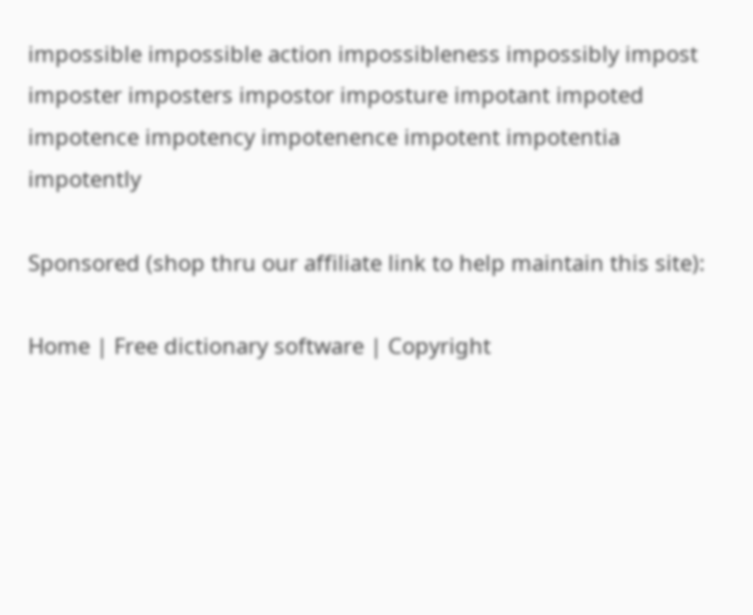impossible impossible action impossibleness impossibly impost imposter imposters impostor imposture impotant impoted impotence impotency impotenence impotent impotentia impotently

Sponsored (shop thru our affiliate link to help maintain this site):

Home | Free dictionary software | Copyright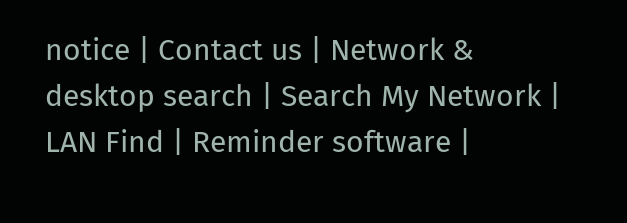notice | Contact us | Network & desktop search | Search My Network | LAN Find | Reminder software |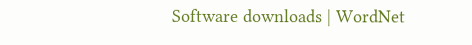Software downloads | WordNet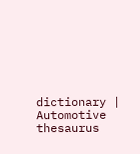dictionary | Automotive thesaurus